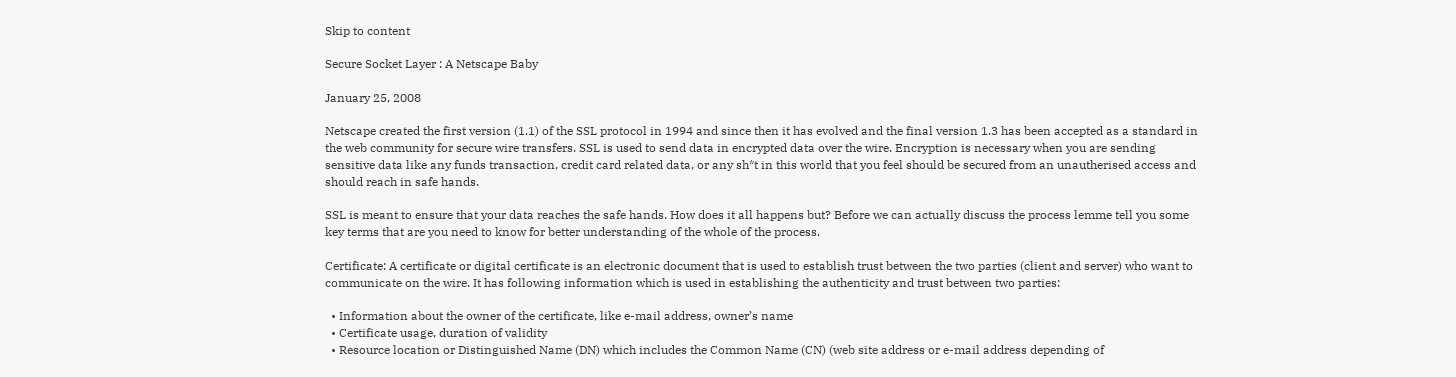Skip to content

Secure Socket Layer : A Netscape Baby

January 25, 2008

Netscape created the first version (1.1) of the SSL protocol in 1994 and since then it has evolved and the final version 1.3 has been accepted as a standard in the web community for secure wire transfers. SSL is used to send data in encrypted data over the wire. Encryption is necessary when you are sending sensitive data like any funds transaction, credit card related data, or any sh*t in this world that you feel should be secured from an unautherised access and should reach in safe hands.

SSL is meant to ensure that your data reaches the safe hands. How does it all happens but? Before we can actually discuss the process lemme tell you some key terms that are you need to know for better understanding of the whole of the process.

Certificate: A certificate or digital certificate is an electronic document that is used to establish trust between the two parties (client and server) who want to communicate on the wire. It has following information which is used in establishing the authenticity and trust between two parties:

  • Information about the owner of the certificate, like e-mail address, owner’s name
  • Certificate usage, duration of validity
  • Resource location or Distinguished Name (DN) which includes the Common Name (CN) (web site address or e-mail address depending of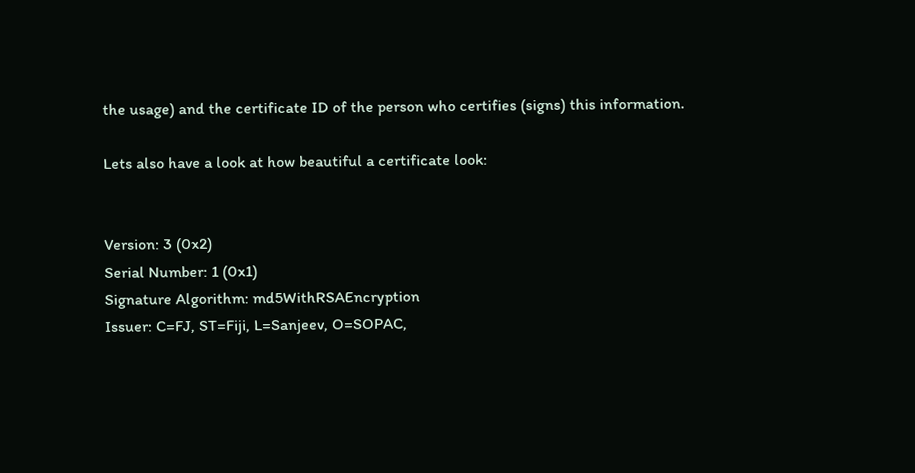the usage) and the certificate ID of the person who certifies (signs) this information.

Lets also have a look at how beautiful a certificate look:


Version: 3 (0x2)
Serial Number: 1 (0x1)
Signature Algorithm: md5WithRSAEncryption
Issuer: C=FJ, ST=Fiji, L=Sanjeev, O=SOPAC,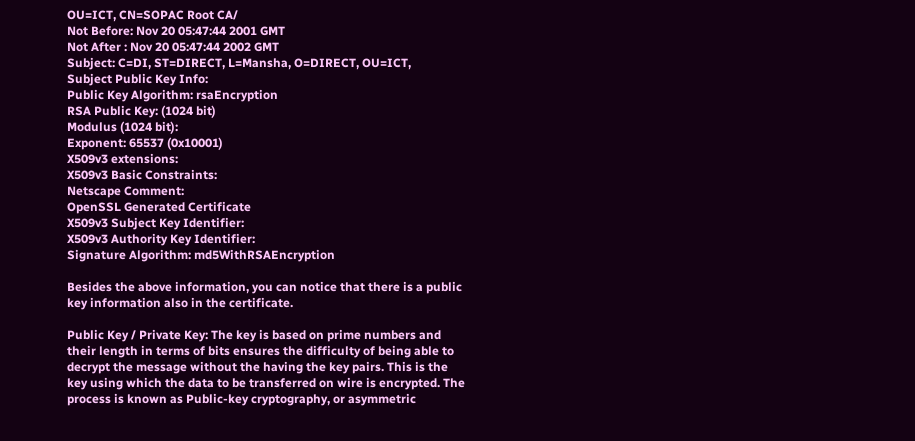OU=ICT, CN=SOPAC Root CA/
Not Before: Nov 20 05:47:44 2001 GMT
Not After : Nov 20 05:47:44 2002 GMT
Subject: C=DI, ST=DIRECT, L=Mansha, O=DIRECT, OU=ICT,
Subject Public Key Info:
Public Key Algorithm: rsaEncryption
RSA Public Key: (1024 bit)
Modulus (1024 bit):
Exponent: 65537 (0x10001)
X509v3 extensions:
X509v3 Basic Constraints:
Netscape Comment:
OpenSSL Generated Certificate
X509v3 Subject Key Identifier:
X509v3 Authority Key Identifier:
Signature Algorithm: md5WithRSAEncryption

Besides the above information, you can notice that there is a public key information also in the certificate.

Public Key / Private Key: The key is based on prime numbers and their length in terms of bits ensures the difficulty of being able to decrypt the message without the having the key pairs. This is the key using which the data to be transferred on wire is encrypted. The process is known as Public-key cryptography, or asymmetric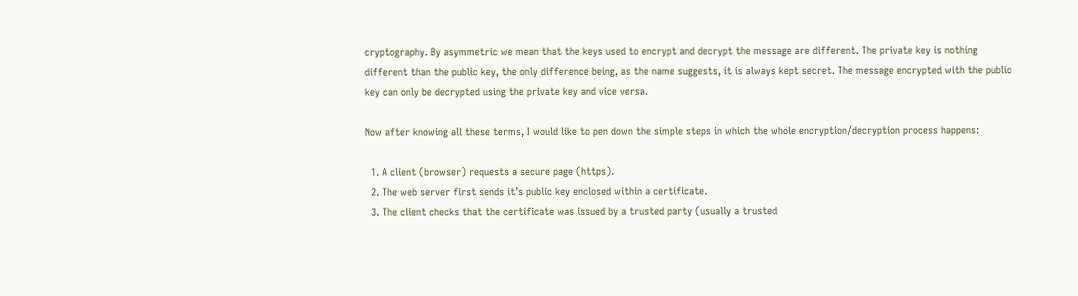cryptography. By asymmetric we mean that the keys used to encrypt and decrypt the message are different. The private key is nothing different than the public key, the only difference being, as the name suggests, it is always kept secret. The message encrypted with the public key can only be decrypted using the private key and vice versa.

Now after knowing all these terms, I would like to pen down the simple steps in which the whole encryption/decryption process happens:

  1. A client (browser) requests a secure page (https).
  2. The web server first sends it’s public key enclosed within a certificate.
  3. The client checks that the certificate was issued by a trusted party (usually a trusted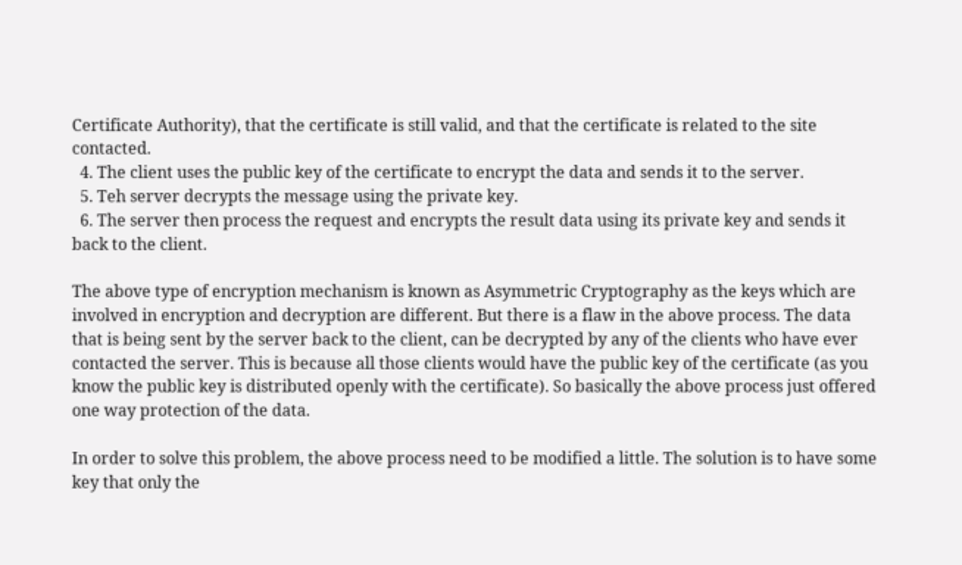Certificate Authority), that the certificate is still valid, and that the certificate is related to the site contacted.
  4. The client uses the public key of the certificate to encrypt the data and sends it to the server.
  5. Teh server decrypts the message using the private key.
  6. The server then process the request and encrypts the result data using its private key and sends it back to the client.

The above type of encryption mechanism is known as Asymmetric Cryptography as the keys which are involved in encryption and decryption are different. But there is a flaw in the above process. The data that is being sent by the server back to the client, can be decrypted by any of the clients who have ever contacted the server. This is because all those clients would have the public key of the certificate (as you know the public key is distributed openly with the certificate). So basically the above process just offered one way protection of the data.

In order to solve this problem, the above process need to be modified a little. The solution is to have some key that only the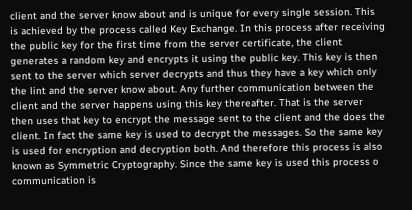client and the server know about and is unique for every single session. This is achieved by the process called Key Exchange. In this process after receiving the public key for the first time from the server certificate, the client generates a random key and encrypts it using the public key. This key is then sent to the server which server decrypts and thus they have a key which only the lint and the server know about. Any further communication between the client and the server happens using this key thereafter. That is the server then uses that key to encrypt the message sent to the client and the does the client. In fact the same key is used to decrypt the messages. So the same key is used for encryption and decryption both. And therefore this process is also known as Symmetric Cryptography. Since the same key is used this process o communication is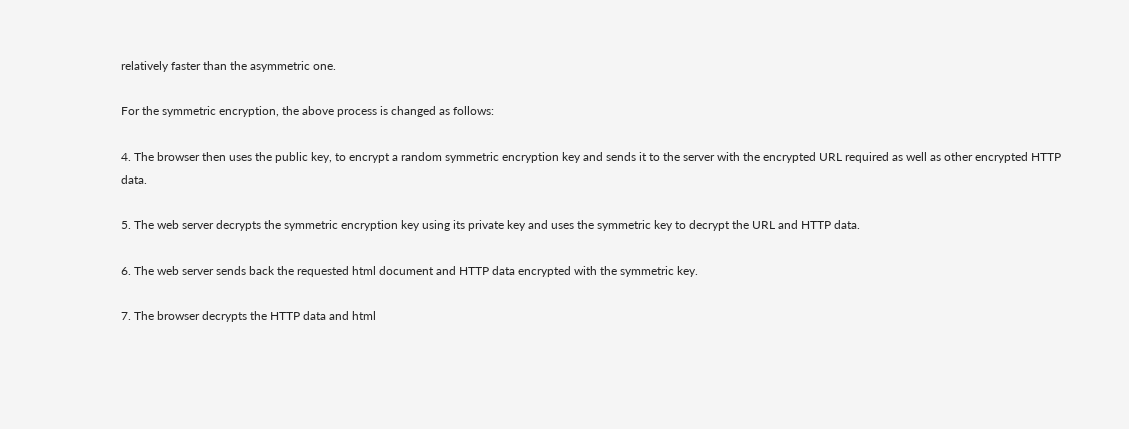relatively faster than the asymmetric one.

For the symmetric encryption, the above process is changed as follows:

4. The browser then uses the public key, to encrypt a random symmetric encryption key and sends it to the server with the encrypted URL required as well as other encrypted HTTP data.

5. The web server decrypts the symmetric encryption key using its private key and uses the symmetric key to decrypt the URL and HTTP data.

6. The web server sends back the requested html document and HTTP data encrypted with the symmetric key.

7. The browser decrypts the HTTP data and html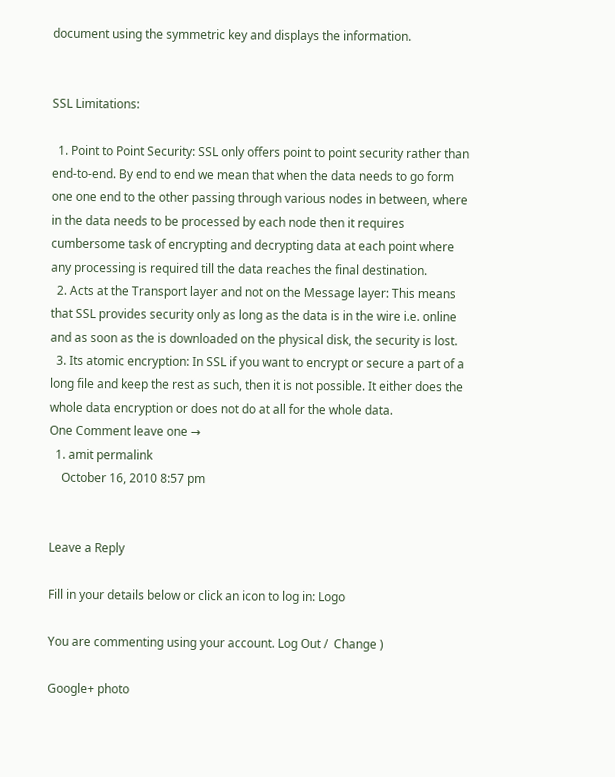document using the symmetric key and displays the information.


SSL Limitations:

  1. Point to Point Security: SSL only offers point to point security rather than end-to-end. By end to end we mean that when the data needs to go form one one end to the other passing through various nodes in between, where in the data needs to be processed by each node then it requires cumbersome task of encrypting and decrypting data at each point where any processing is required till the data reaches the final destination.
  2. Acts at the Transport layer and not on the Message layer: This means that SSL provides security only as long as the data is in the wire i.e. online and as soon as the is downloaded on the physical disk, the security is lost.
  3. Its atomic encryption: In SSL if you want to encrypt or secure a part of a long file and keep the rest as such, then it is not possible. It either does the whole data encryption or does not do at all for the whole data.
One Comment leave one →
  1. amit permalink
    October 16, 2010 8:57 pm


Leave a Reply

Fill in your details below or click an icon to log in: Logo

You are commenting using your account. Log Out /  Change )

Google+ photo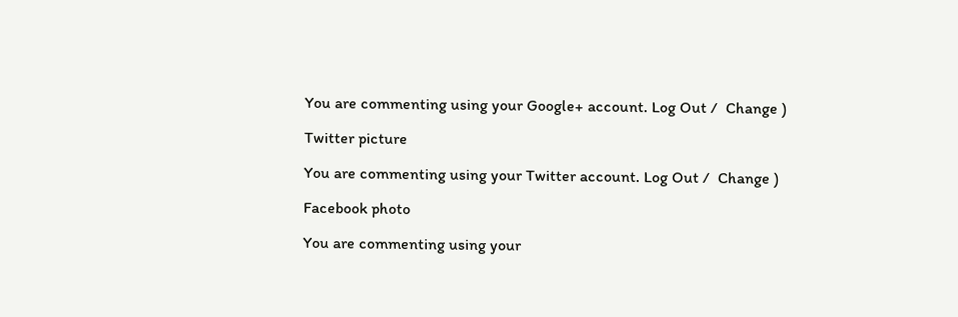You are commenting using your Google+ account. Log Out /  Change )

Twitter picture

You are commenting using your Twitter account. Log Out /  Change )

Facebook photo

You are commenting using your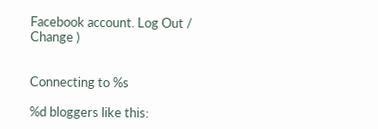Facebook account. Log Out /  Change )


Connecting to %s

%d bloggers like this: